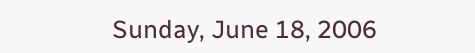Sunday, June 18, 2006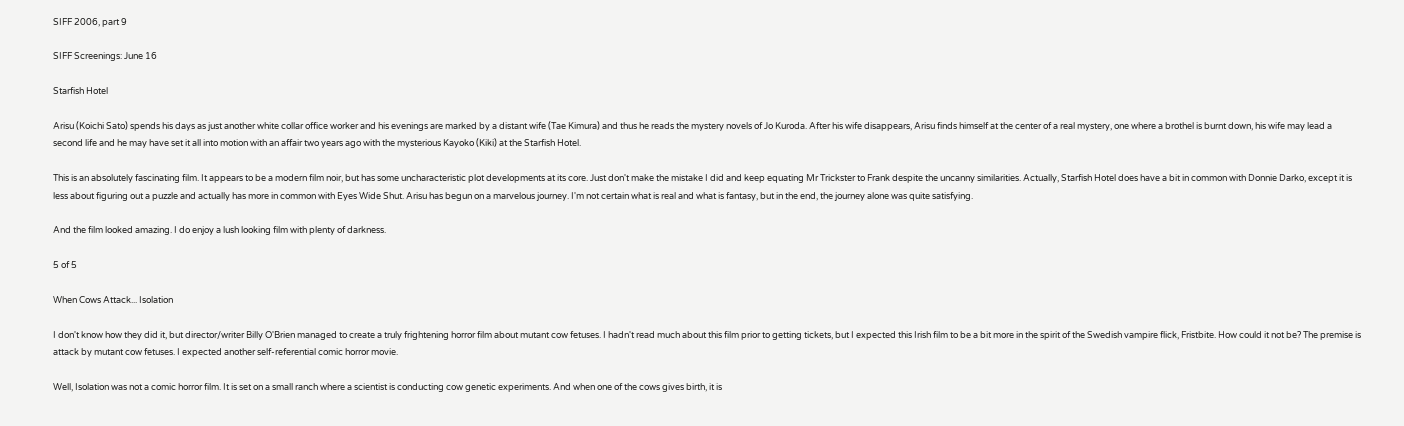SIFF 2006, part 9

SIFF Screenings: June 16

Starfish Hotel

Arisu (Koichi Sato) spends his days as just another white collar office worker and his evenings are marked by a distant wife (Tae Kimura) and thus he reads the mystery novels of Jo Kuroda. After his wife disappears, Arisu finds himself at the center of a real mystery, one where a brothel is burnt down, his wife may lead a second life and he may have set it all into motion with an affair two years ago with the mysterious Kayoko (Kiki) at the Starfish Hotel.

This is an absolutely fascinating film. It appears to be a modern film noir, but has some uncharacteristic plot developments at its core. Just don't make the mistake I did and keep equating Mr Trickster to Frank despite the uncanny similarities. Actually, Starfish Hotel does have a bit in common with Donnie Darko, except it is less about figuring out a puzzle and actually has more in common with Eyes Wide Shut. Arisu has begun on a marvelous journey. I'm not certain what is real and what is fantasy, but in the end, the journey alone was quite satisfying.

And the film looked amazing. I do enjoy a lush looking film with plenty of darkness.

5 of 5

When Cows Attack... Isolation

I don't know how they did it, but director/writer Billy O'Brien managed to create a truly frightening horror film about mutant cow fetuses. I hadn't read much about this film prior to getting tickets, but I expected this Irish film to be a bit more in the spirit of the Swedish vampire flick, Fristbite. How could it not be? The premise is attack by mutant cow fetuses. I expected another self-referential comic horror movie.

Well, Isolation was not a comic horror film. It is set on a small ranch where a scientist is conducting cow genetic experiments. And when one of the cows gives birth, it is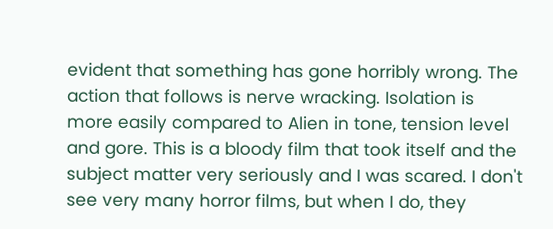evident that something has gone horribly wrong. The action that follows is nerve wracking. Isolation is more easily compared to Alien in tone, tension level and gore. This is a bloody film that took itself and the subject matter very seriously and I was scared. I don't see very many horror films, but when I do, they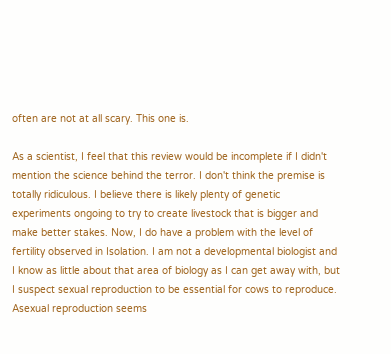often are not at all scary. This one is.

As a scientist, I feel that this review would be incomplete if I didn't mention the science behind the terror. I don't think the premise is totally ridiculous. I believe there is likely plenty of genetic experiments ongoing to try to create livestock that is bigger and make better stakes. Now, I do have a problem with the level of fertility observed in Isolation. I am not a developmental biologist and I know as little about that area of biology as I can get away with, but I suspect sexual reproduction to be essential for cows to reproduce. Asexual reproduction seems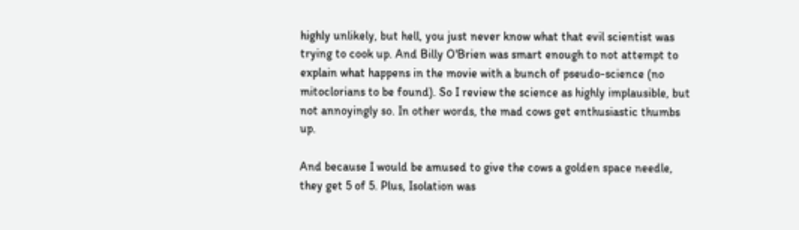highly unlikely, but hell, you just never know what that evil scientist was trying to cook up. And Billy O'Brien was smart enough to not attempt to explain what happens in the movie with a bunch of pseudo-science (no mitoclorians to be found). So I review the science as highly implausible, but not annoyingly so. In other words, the mad cows get enthusiastic thumbs up.

And because I would be amused to give the cows a golden space needle, they get 5 of 5. Plus, Isolation was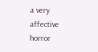a very affective horror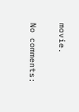movie.

No comments: